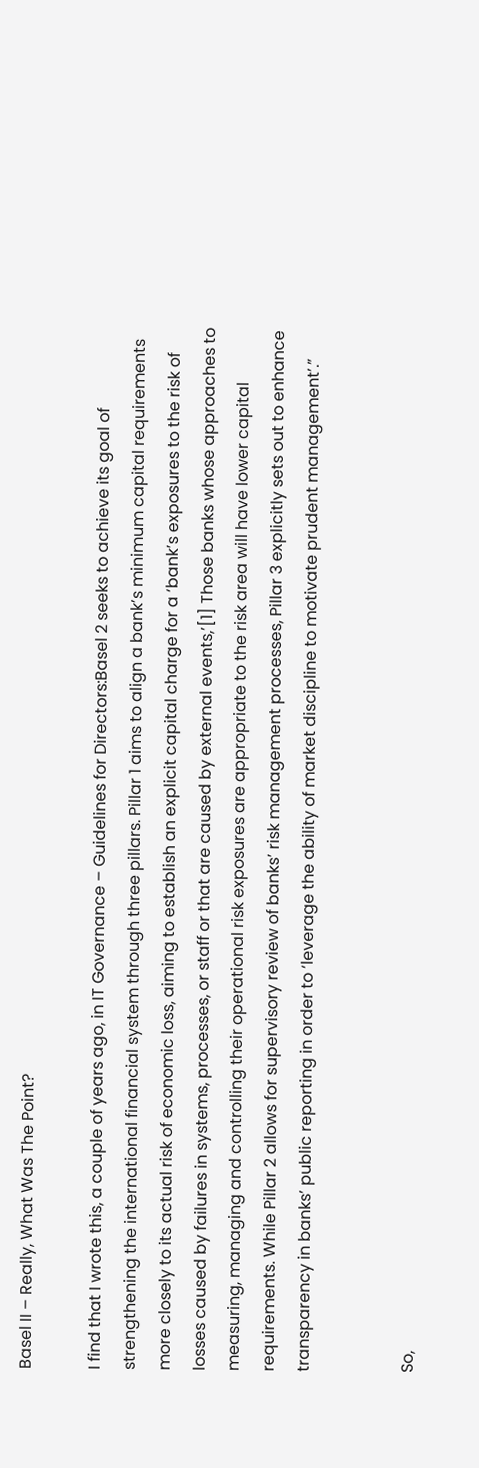Basel II – Really, What Was The Point?

I find that I wrote this, a couple of years ago, in IT Governance – Guidelines for Directors:Basel 2 seeks to achieve its goal of strengthening the international financial system through three pillars. Pillar 1 aims to align a bank’s minimum capital requirements more closely to its actual risk of economic loss, aiming to establish an explicit capital charge for a ‘bank’s exposures to the risk of losses caused by failures in systems, processes, or staff or that are caused by external events,’[1] Those banks whose approaches to measuring, managing and controlling their operational risk exposures are appropriate to the risk area will have lower capital requirements. While Pillar 2 allows for supervisory review of banks’ risk management processes, Pillar 3 explicitly sets out to enhance transparency in banks’ public reporting in order to ‘leverage the ability of market discipline to motivate prudent management’.”


So,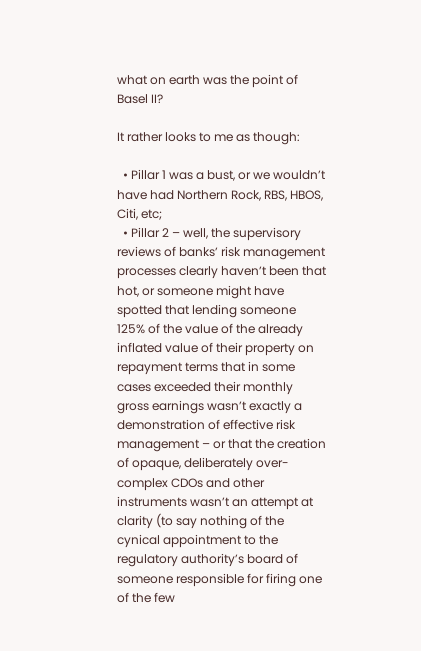what on earth was the point of Basel II?

It rather looks to me as though:

  • Pillar 1 was a bust, or we wouldn’t have had Northern Rock, RBS, HBOS, Citi, etc;
  • Pillar 2 – well, the supervisory reviews of banks’ risk management processes clearly haven’t been that hot, or someone might have spotted that lending someone 125% of the value of the already inflated value of their property on repayment terms that in some cases exceeded their monthly gross earnings wasn’t exactly a demonstration of effective risk management – or that the creation of opaque, deliberately over-complex CDOs and other instruments wasn’t an attempt at clarity (to say nothing of the cynical appointment to the regulatory authority’s board of someone responsible for firing one of the few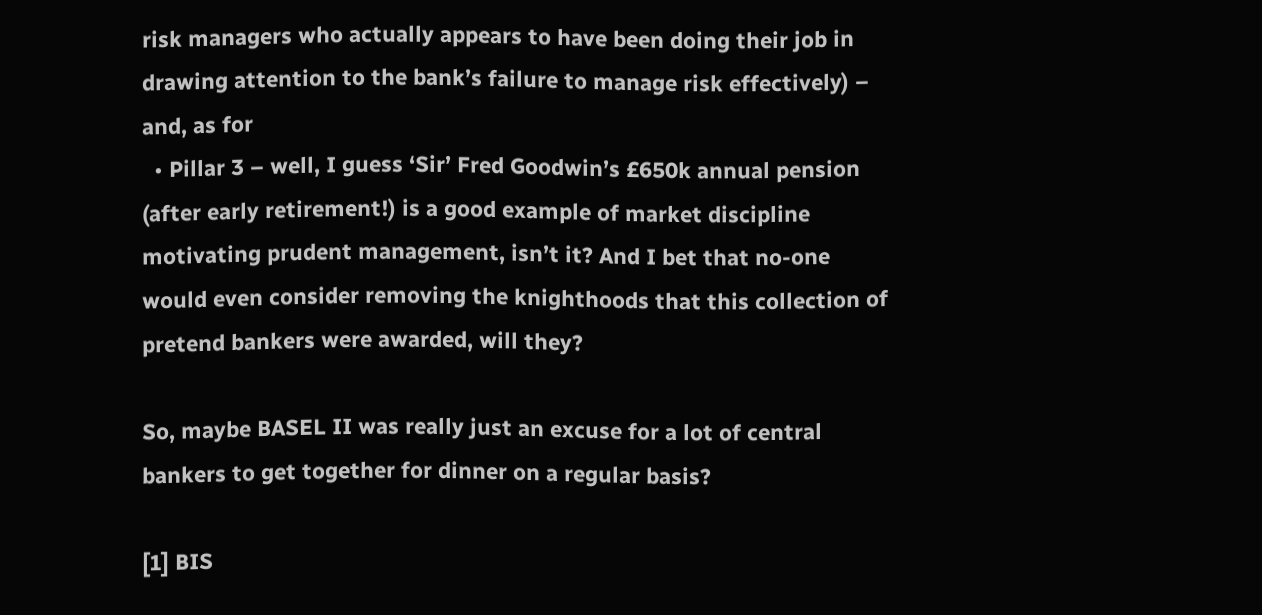risk managers who actually appears to have been doing their job in drawing attention to the bank’s failure to manage risk effectively) – and, as for
  • Pillar 3 – well, I guess ‘Sir’ Fred Goodwin’s £650k annual pension (after early retirement!) is a good example of market discipline motivating prudent management, isn’t it? And I bet that no-one would even consider removing the knighthoods that this collection of pretend bankers were awarded, will they?

So, maybe BASEL II was really just an excuse for a lot of central bankers to get together for dinner on a regular basis?

[1] BIS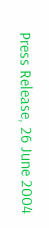Press Release, 26 June 2004